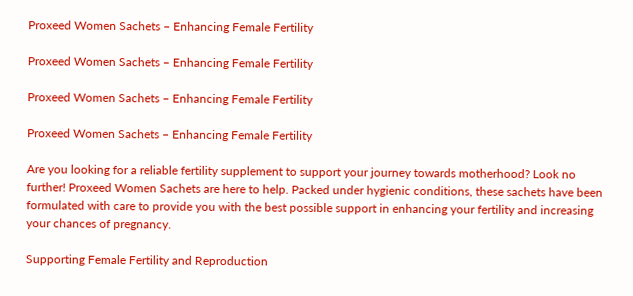Proxeed Women Sachets – Enhancing Female Fertility

Proxeed Women Sachets – Enhancing Female Fertility

Proxeed Women Sachets – Enhancing Female Fertility

Proxeed Women Sachets – Enhancing Female Fertility

Are you looking for a reliable fertility supplement to support your journey towards motherhood? Look no further! Proxeed Women Sachets are here to help. Packed under hygienic conditions, these sachets have been formulated with care to provide you with the best possible support in enhancing your fertility and increasing your chances of pregnancy.

Supporting Female Fertility and Reproduction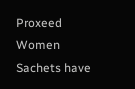Proxeed Women Sachets have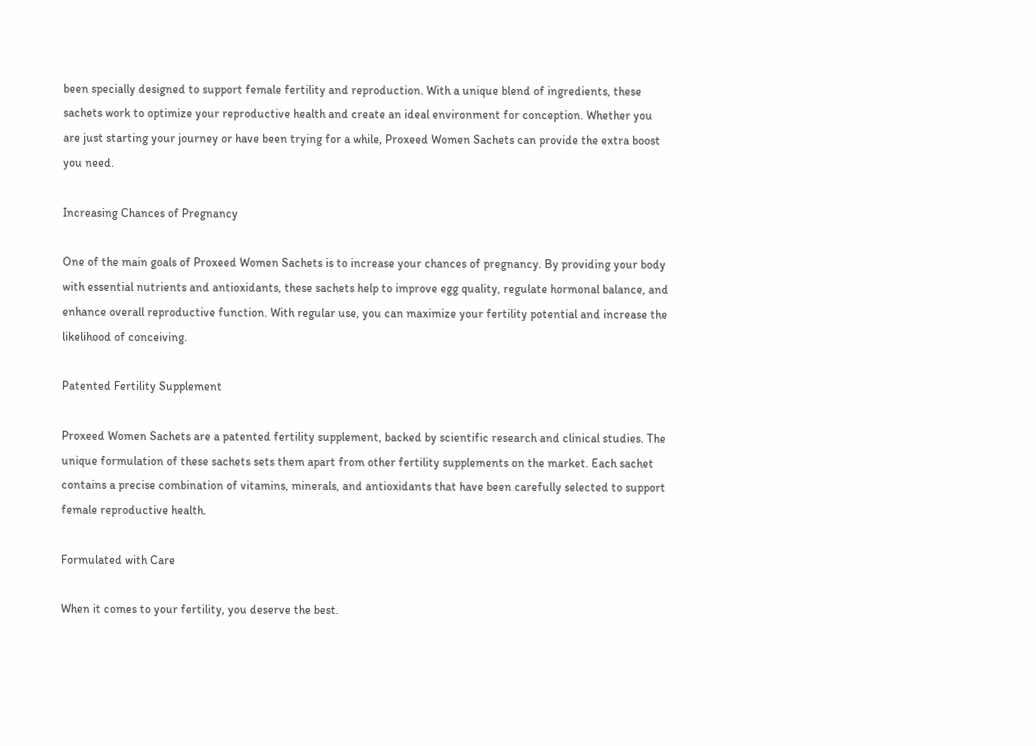been specially designed to support female fertility and reproduction. With a unique blend of ingredients, these sachets work to optimize your reproductive health and create an ideal environment for conception. Whether you are just starting your journey or have been trying for a while, Proxeed Women Sachets can provide the extra boost you need.

Increasing Chances of Pregnancy

One of the main goals of Proxeed Women Sachets is to increase your chances of pregnancy. By providing your body with essential nutrients and antioxidants, these sachets help to improve egg quality, regulate hormonal balance, and enhance overall reproductive function. With regular use, you can maximize your fertility potential and increase the likelihood of conceiving.

Patented Fertility Supplement

Proxeed Women Sachets are a patented fertility supplement, backed by scientific research and clinical studies. The unique formulation of these sachets sets them apart from other fertility supplements on the market. Each sachet contains a precise combination of vitamins, minerals, and antioxidants that have been carefully selected to support female reproductive health.

Formulated with Care

When it comes to your fertility, you deserve the best.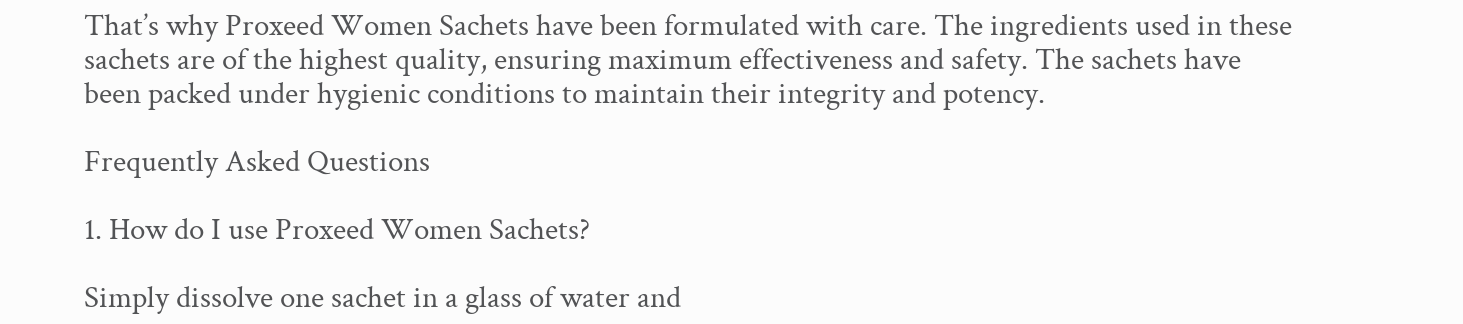That’s why Proxeed Women Sachets have been formulated with care. The ingredients used in these sachets are of the highest quality, ensuring maximum effectiveness and safety. The sachets have been packed under hygienic conditions to maintain their integrity and potency.

Frequently Asked Questions

1. How do I use Proxeed Women Sachets?

Simply dissolve one sachet in a glass of water and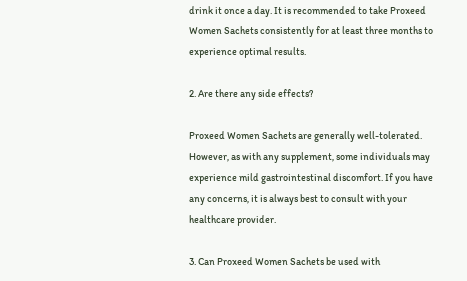drink it once a day. It is recommended to take Proxeed Women Sachets consistently for at least three months to experience optimal results.

2. Are there any side effects?

Proxeed Women Sachets are generally well-tolerated. However, as with any supplement, some individuals may experience mild gastrointestinal discomfort. If you have any concerns, it is always best to consult with your healthcare provider.

3. Can Proxeed Women Sachets be used with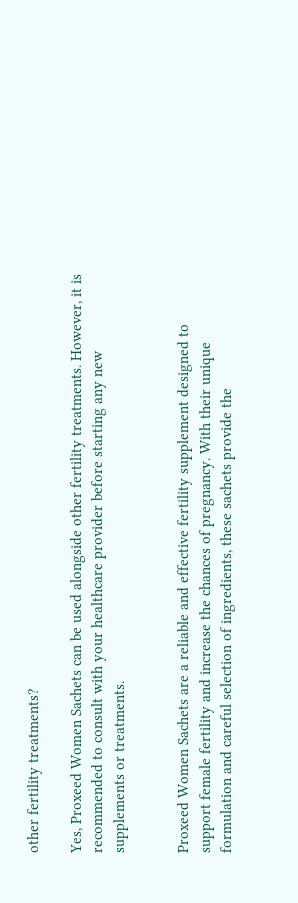other fertility treatments?

Yes, Proxeed Women Sachets can be used alongside other fertility treatments. However, it is recommended to consult with your healthcare provider before starting any new supplements or treatments.


Proxeed Women Sachets are a reliable and effective fertility supplement designed to support female fertility and increase the chances of pregnancy. With their unique formulation and careful selection of ingredients, these sachets provide the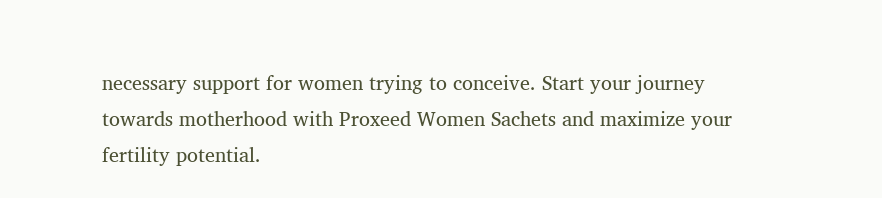necessary support for women trying to conceive. Start your journey towards motherhood with Proxeed Women Sachets and maximize your fertility potential.